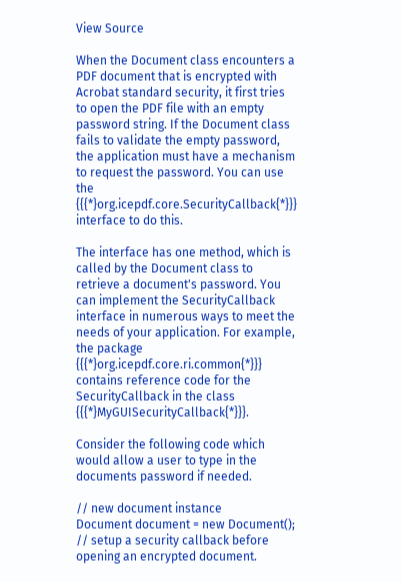View Source

When the Document class encounters a PDF document that is encrypted with Acrobat standard security, it first tries to open the PDF file with an empty password string. If the Document class fails to validate the empty password, the application must have a mechanism to request the password. You can use the {{{*}org.icepdf.core.SecurityCallback{*}}} interface to do this.

The interface has one method, which is called by the Document class to retrieve a document's password. You can implement the SecurityCallback interface in numerous ways to meet the needs of your application. For example, the package {{{*}org.icepdf.core.ri.common{*}}} contains reference code for the SecurityCallback in the class {{{*}MyGUISecurityCallback{*}}}.

Consider the following code which would allow a user to type in the documents password if needed.

// new document instance
Document document = new Document();
// setup a security callback before opening an encrypted document.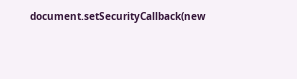document.setSecurityCallback(new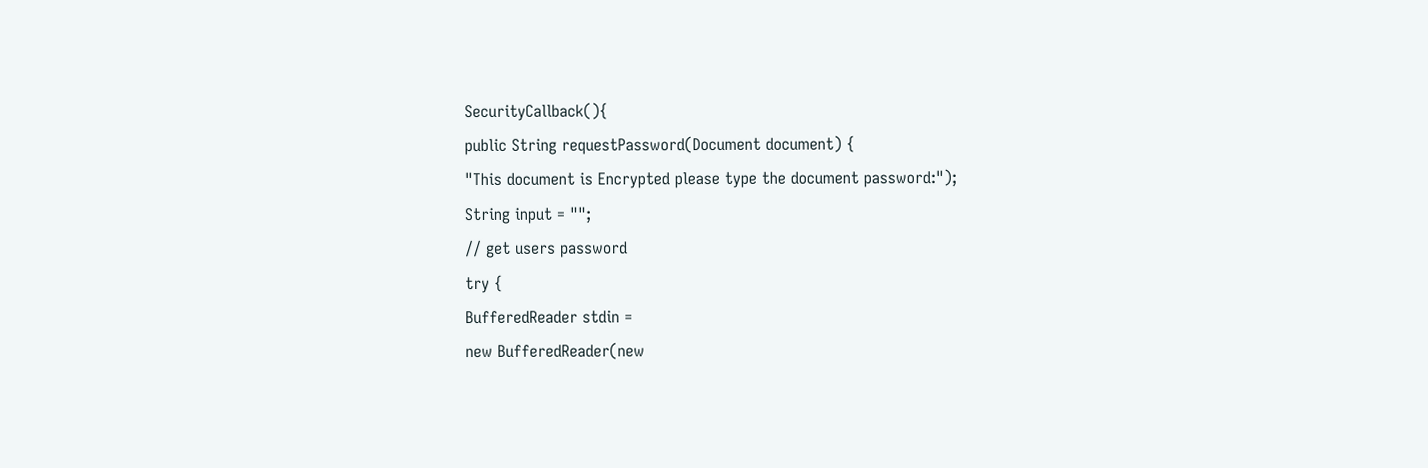SecurityCallback(){
public String requestPassword(Document document) {
"This document is Encrypted please type the document password:");
String input = "";
// get users password
try {
BufferedReader stdin =
new BufferedReader(new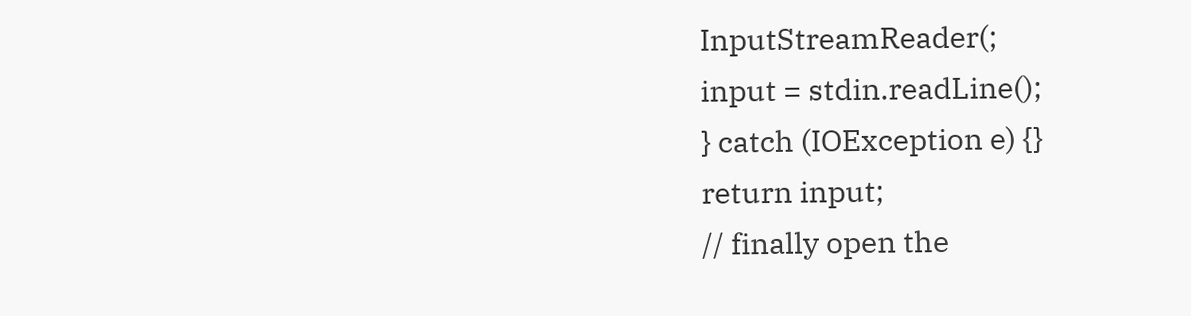InputStreamReader(;
input = stdin.readLine();
} catch (IOException e) {}
return input;
// finally open the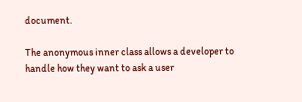document.

The anonymous inner class allows a developer to handle how they want to ask a user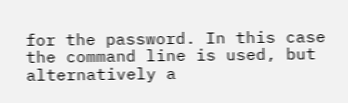for the password. In this case the command line is used, but alternatively a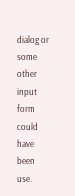dialog or some other input form could have been use.